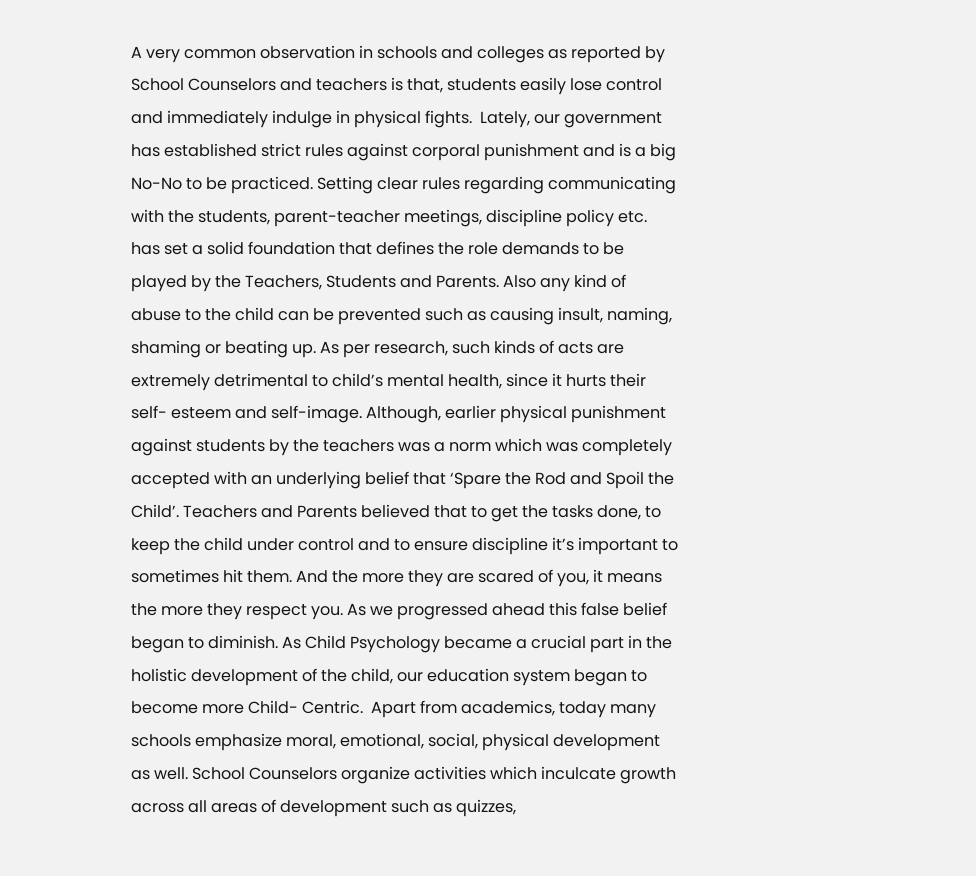A very common observation in schools and colleges as reported by School Counselors and teachers is that, students easily lose control and immediately indulge in physical fights.  Lately, our government has established strict rules against corporal punishment and is a big No-No to be practiced. Setting clear rules regarding communicating with the students, parent-teacher meetings, discipline policy etc. has set a solid foundation that defines the role demands to be played by the Teachers, Students and Parents. Also any kind of abuse to the child can be prevented such as causing insult, naming, shaming or beating up. As per research, such kinds of acts are extremely detrimental to child’s mental health, since it hurts their self- esteem and self-image. Although, earlier physical punishment against students by the teachers was a norm which was completely accepted with an underlying belief that ‘Spare the Rod and Spoil the Child’. Teachers and Parents believed that to get the tasks done, to keep the child under control and to ensure discipline it’s important to sometimes hit them. And the more they are scared of you, it means the more they respect you. As we progressed ahead this false belief began to diminish. As Child Psychology became a crucial part in the holistic development of the child, our education system began to become more Child- Centric.  Apart from academics, today many schools emphasize moral, emotional, social, physical development as well. School Counselors organize activities which inculcate growth across all areas of development such as quizzes,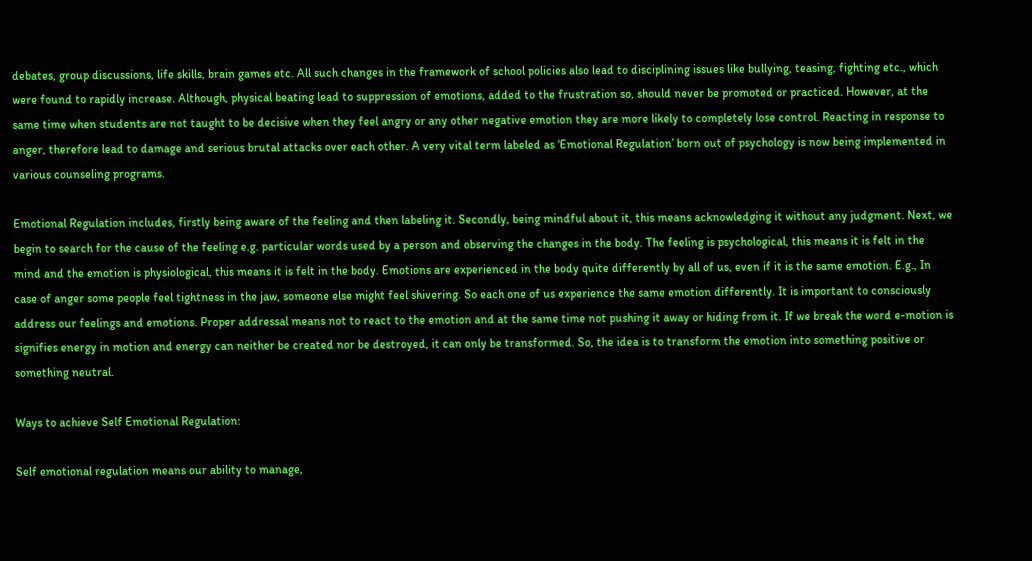debates, group discussions, life skills, brain games etc. All such changes in the framework of school policies also lead to disciplining issues like bullying, teasing, fighting etc., which were found to rapidly increase. Although, physical beating lead to suppression of emotions, added to the frustration so, should never be promoted or practiced. However, at the same time when students are not taught to be decisive when they feel angry or any other negative emotion they are more likely to completely lose control. Reacting in response to anger, therefore lead to damage and serious brutal attacks over each other. A very vital term labeled as ‘Emotional Regulation’ born out of psychology is now being implemented in various counseling programs.

Emotional Regulation includes, firstly being aware of the feeling and then labeling it. Secondly, being mindful about it, this means acknowledging it without any judgment. Next, we begin to search for the cause of the feeling e.g. particular words used by a person and observing the changes in the body. The feeling is psychological, this means it is felt in the mind and the emotion is physiological, this means it is felt in the body. Emotions are experienced in the body quite differently by all of us, even if it is the same emotion. E.g., In case of anger some people feel tightness in the jaw, someone else might feel shivering. So each one of us experience the same emotion differently. It is important to consciously address our feelings and emotions. Proper addressal means not to react to the emotion and at the same time not pushing it away or hiding from it. If we break the word e-motion is signifies energy in motion and energy can neither be created nor be destroyed, it can only be transformed. So, the idea is to transform the emotion into something positive or something neutral.

Ways to achieve Self Emotional Regulation:

Self emotional regulation means our ability to manage,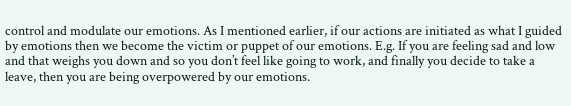control and modulate our emotions. As I mentioned earlier, if our actions are initiated as what I guided by emotions then we become the victim or puppet of our emotions. E.g. If you are feeling sad and low and that weighs you down and so you don’t feel like going to work, and finally you decide to take a leave, then you are being overpowered by our emotions.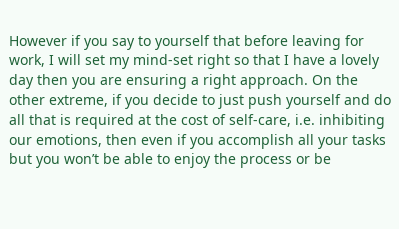However if you say to yourself that before leaving for work, I will set my mind-set right so that I have a lovely day then you are ensuring a right approach. On the other extreme, if you decide to just push yourself and do all that is required at the cost of self-care, i.e. inhibiting our emotions, then even if you accomplish all your tasks but you won’t be able to enjoy the process or be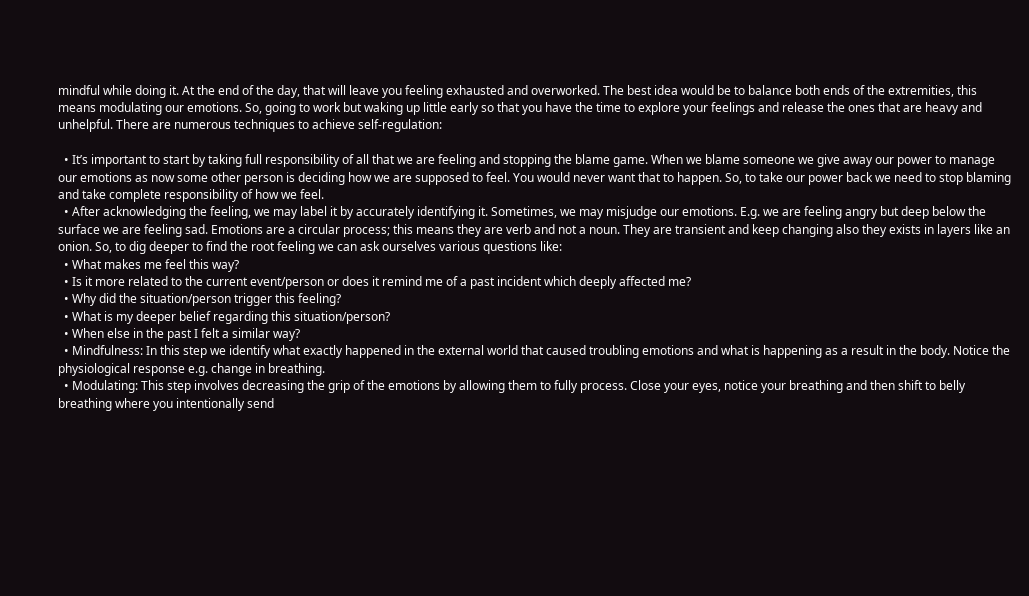mindful while doing it. At the end of the day, that will leave you feeling exhausted and overworked. The best idea would be to balance both ends of the extremities, this means modulating our emotions. So, going to work but waking up little early so that you have the time to explore your feelings and release the ones that are heavy and unhelpful. There are numerous techniques to achieve self-regulation:

  • It’s important to start by taking full responsibility of all that we are feeling and stopping the blame game. When we blame someone we give away our power to manage our emotions as now some other person is deciding how we are supposed to feel. You would never want that to happen. So, to take our power back we need to stop blaming and take complete responsibility of how we feel.
  • After acknowledging the feeling, we may label it by accurately identifying it. Sometimes, we may misjudge our emotions. E.g. we are feeling angry but deep below the surface we are feeling sad. Emotions are a circular process; this means they are verb and not a noun. They are transient and keep changing also they exists in layers like an onion. So, to dig deeper to find the root feeling we can ask ourselves various questions like:
  • What makes me feel this way?
  • Is it more related to the current event/person or does it remind me of a past incident which deeply affected me?
  • Why did the situation/person trigger this feeling?
  • What is my deeper belief regarding this situation/person?
  • When else in the past I felt a similar way?
  • Mindfulness: In this step we identify what exactly happened in the external world that caused troubling emotions and what is happening as a result in the body. Notice the physiological response e.g. change in breathing.
  • Modulating: This step involves decreasing the grip of the emotions by allowing them to fully process. Close your eyes, notice your breathing and then shift to belly breathing where you intentionally send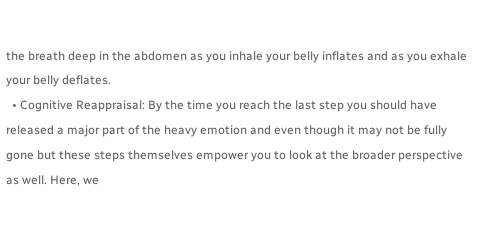the breath deep in the abdomen as you inhale your belly inflates and as you exhale your belly deflates.
  • Cognitive Reappraisal: By the time you reach the last step you should have released a major part of the heavy emotion and even though it may not be fully gone but these steps themselves empower you to look at the broader perspective as well. Here, we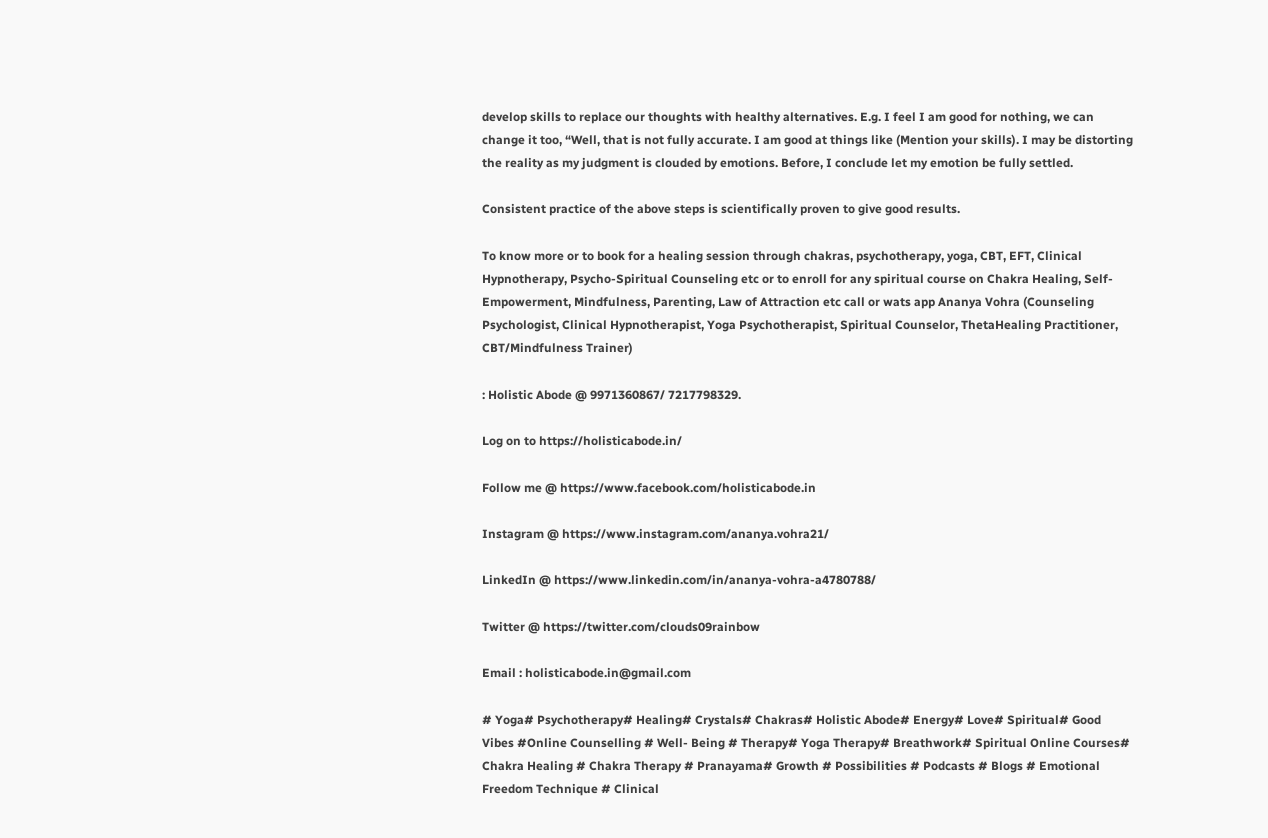develop skills to replace our thoughts with healthy alternatives. E.g. I feel I am good for nothing, we can change it too, “Well, that is not fully accurate. I am good at things like (Mention your skills). I may be distorting the reality as my judgment is clouded by emotions. Before, I conclude let my emotion be fully settled.

Consistent practice of the above steps is scientifically proven to give good results.

To know more or to book for a healing session through chakras, psychotherapy, yoga, CBT, EFT, Clinical Hypnotherapy, Psycho-Spiritual Counseling etc or to enroll for any spiritual course on Chakra Healing, Self- Empowerment, Mindfulness, Parenting, Law of Attraction etc call or wats app Ananya Vohra (Counseling Psychologist, Clinical Hypnotherapist, Yoga Psychotherapist, Spiritual Counselor, ThetaHealing Practitioner, CBT/Mindfulness Trainer)

: Holistic Abode @ 9971360867/ 7217798329.

Log on to https://holisticabode.in/

Follow me @ https://www.facebook.com/holisticabode.in

Instagram @ https://www.instagram.com/ananya.vohra21/

LinkedIn @ https://www.linkedin.com/in/ananya-vohra-a4780788/

Twitter @ https://twitter.com/clouds09rainbow

Email : holisticabode.in@gmail.com

# Yoga# Psychotherapy# Healing# Crystals# Chakras# Holistic Abode# Energy# Love# Spiritual# Good Vibes #Online Counselling # Well- Being # Therapy# Yoga Therapy# Breathwork# Spiritual Online Courses# Chakra Healing # Chakra Therapy # Pranayama# Growth # Possibilities # Podcasts # Blogs # Emotional Freedom Technique # Clinical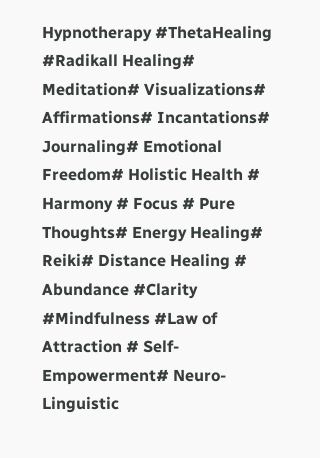Hypnotherapy #ThetaHealing #Radikall Healing# Meditation# Visualizations# Affirmations# Incantations# Journaling# Emotional Freedom# Holistic Health # Harmony # Focus # Pure Thoughts# Energy Healing# Reiki# Distance Healing # Abundance #Clarity #Mindfulness #Law of Attraction # Self-Empowerment# Neuro- Linguistic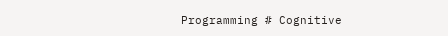Programming # Cognitive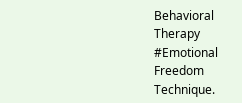Behavioral Therapy #Emotional Freedom Technique.